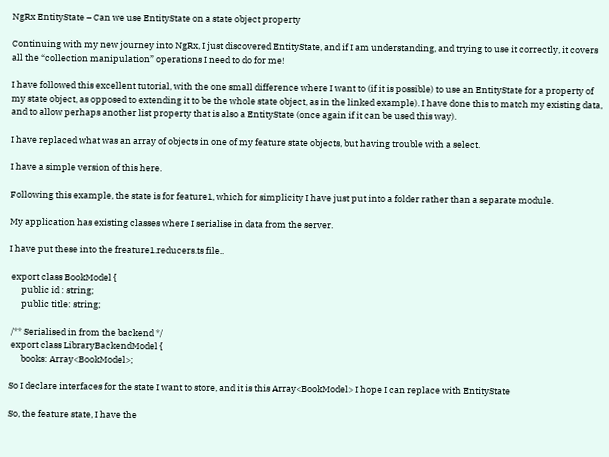NgRx EntityState – Can we use EntityState on a state object property

Continuing with my new journey into NgRx, I just discovered EntityState, and if I am understanding, and trying to use it correctly, it covers all the “collection manipulation” operations I need to do for me!

I have followed this excellent tutorial, with the one small difference where I want to (if it is possible) to use an EntityState for a property of my state object, as opposed to extending it to be the whole state object, as in the linked example). I have done this to match my existing data, and to allow perhaps another list property that is also a EntityState (once again if it can be used this way).

I have replaced what was an array of objects in one of my feature state objects, but having trouble with a select.

I have a simple version of this here.

Following this example, the state is for feature1, which for simplicity I have just put into a folder rather than a separate module.

My application has existing classes where I serialise in data from the server.

I have put these into the freature1.reducers.ts file..

 export class BookModel {
      public id : string;
      public title: string;

 /** Serialised in from the backend */
 export class LibraryBackendModel {
      books: Array<BookModel>;

So I declare interfaces for the state I want to store, and it is this Array<BookModel> I hope I can replace with EntityState

So, the feature state, I have the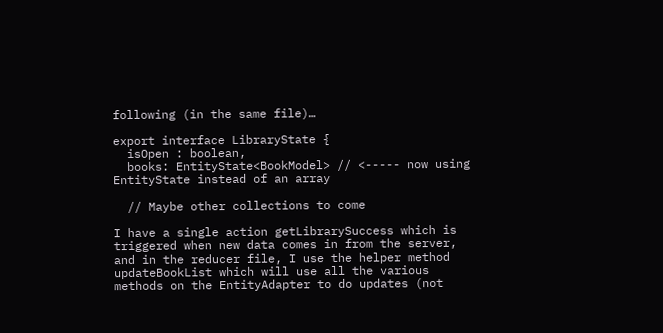following (in the same file)…

export interface LibraryState {
  isOpen : boolean,
  books: EntityState<BookModel> // <----- now using EntityState instead of an array

  // Maybe other collections to come

I have a single action getLibrarySuccess which is triggered when new data comes in from the server, and in the reducer file, I use the helper method updateBookList which will use all the various methods on the EntityAdapter to do updates (not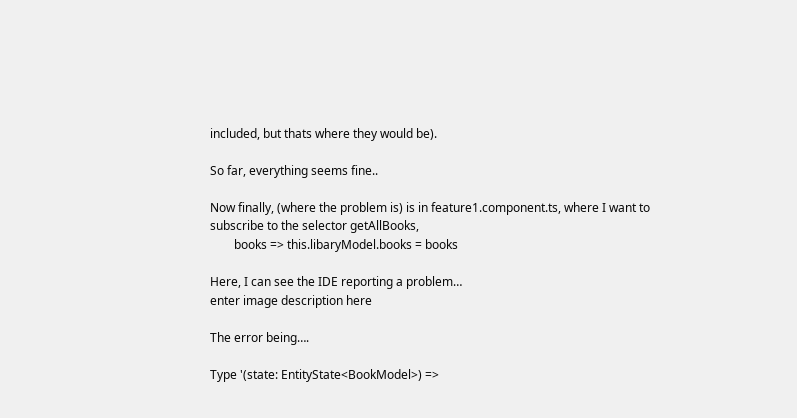included, but thats where they would be).

So far, everything seems fine..

Now finally, (where the problem is) is in feature1.component.ts, where I want to subscribe to the selector getAllBooks,
        books => this.libaryModel.books = books

Here, I can see the IDE reporting a problem…
enter image description here

The error being….

Type '(state: EntityState<BookModel>) =>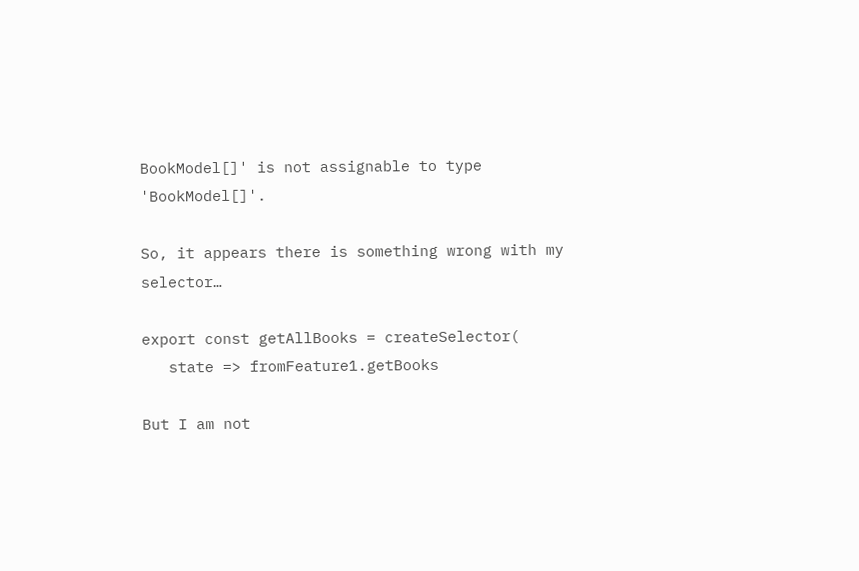BookModel[]' is not assignable to type 'BookModel[]'.

So, it appears there is something wrong with my selector…

export const getAllBooks = createSelector(
   state => fromFeature1.getBooks

But I am not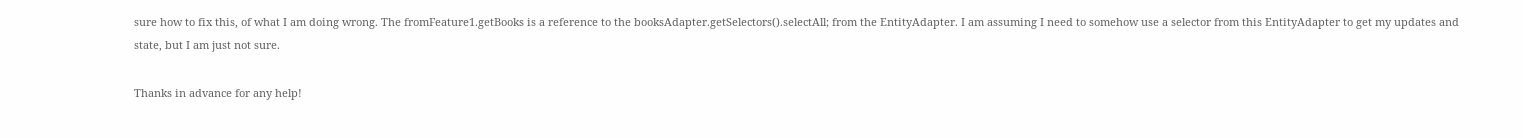sure how to fix this, of what I am doing wrong. The fromFeature1.getBooks is a reference to the booksAdapter.getSelectors().selectAll; from the EntityAdapter. I am assuming I need to somehow use a selector from this EntityAdapter to get my updates and state, but I am just not sure.

Thanks in advance for any help!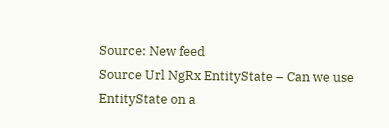Source: New feed
Source Url NgRx EntityState – Can we use EntityState on a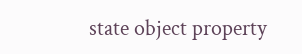state object property